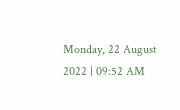Monday, 22 August 2022 | 09:52 AM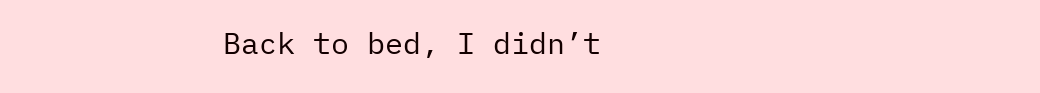Back to bed, I didn’t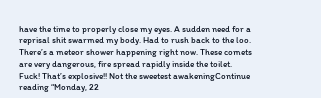have the time to properly close my eyes. A sudden need for a reprisal shit swarmed my body. Had to rush back to the loo. There’s a meteor shower happening right now. These comets are very dangerous, fire spread rapidly inside the toilet. Fuck! That’s explosive!! Not the sweetest awakeningContinue reading “Monday, 22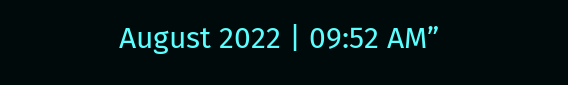August 2022 | 09:52 AM”